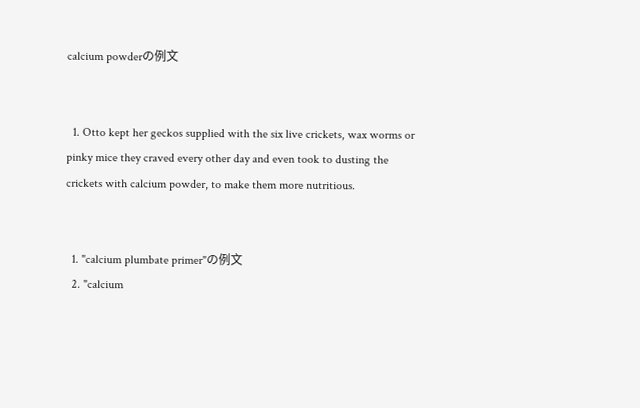calcium powderの例文


  1. Otto kept her geckos supplied with the six live crickets, wax worms or pinky mice they craved every other day and even took to dusting the crickets with calcium powder, to make them more nutritious.


  1. "calcium plumbate primer"の例文
  2. "calcium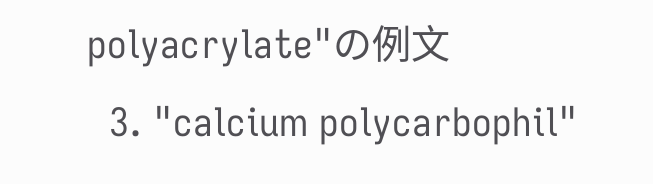polyacrylate"の例文
  3. "calcium polycarbophil"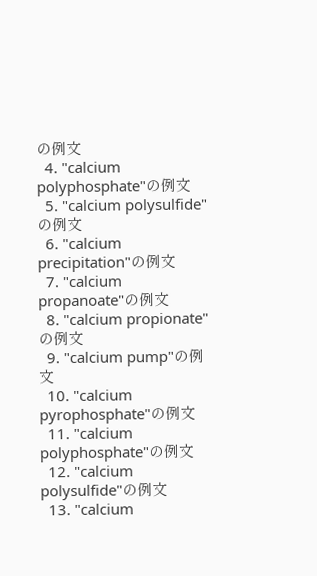の例文
  4. "calcium polyphosphate"の例文
  5. "calcium polysulfide"の例文
  6. "calcium precipitation"の例文
  7. "calcium propanoate"の例文
  8. "calcium propionate"の例文
  9. "calcium pump"の例文
  10. "calcium pyrophosphate"の例文
  11. "calcium polyphosphate"の例文
  12. "calcium polysulfide"の例文
  13. "calcium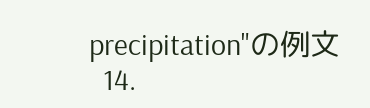precipitation"の例文
  14.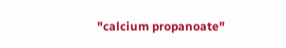"calcium propanoate"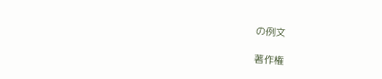の例文

著作権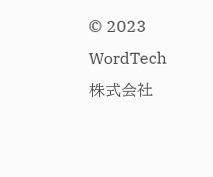© 2023 WordTech 株式会社